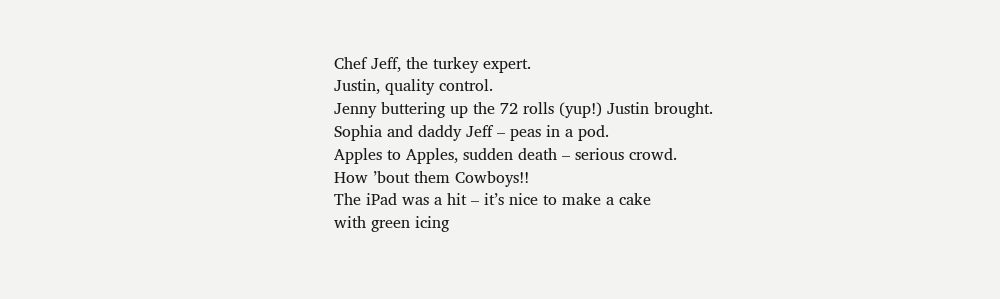Chef Jeff, the turkey expert.
Justin, quality control.
Jenny buttering up the 72 rolls (yup!) Justin brought.
Sophia and daddy Jeff – peas in a pod.
Apples to Apples, sudden death – serious crowd.
How ’bout them Cowboys!!
The iPad was a hit – it’s nice to make a cake
with green icing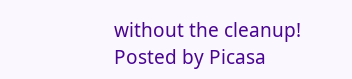without the cleanup!
Posted by Picasa